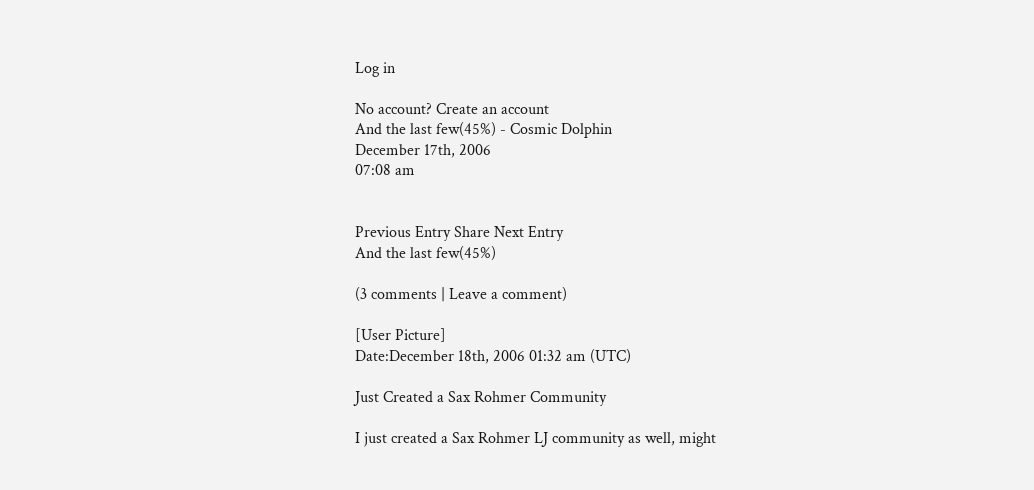Log in

No account? Create an account
And the last few(45%) - Cosmic Dolphin
December 17th, 2006
07:08 am


Previous Entry Share Next Entry
And the last few(45%)

(3 comments | Leave a comment)

[User Picture]
Date:December 18th, 2006 01:32 am (UTC)

Just Created a Sax Rohmer Community

I just created a Sax Rohmer LJ community as well, might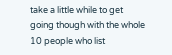take a little while to get going though with the whole 10 people who list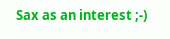Sax as an interest ;-)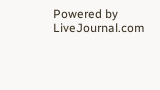Powered by LiveJournal.com